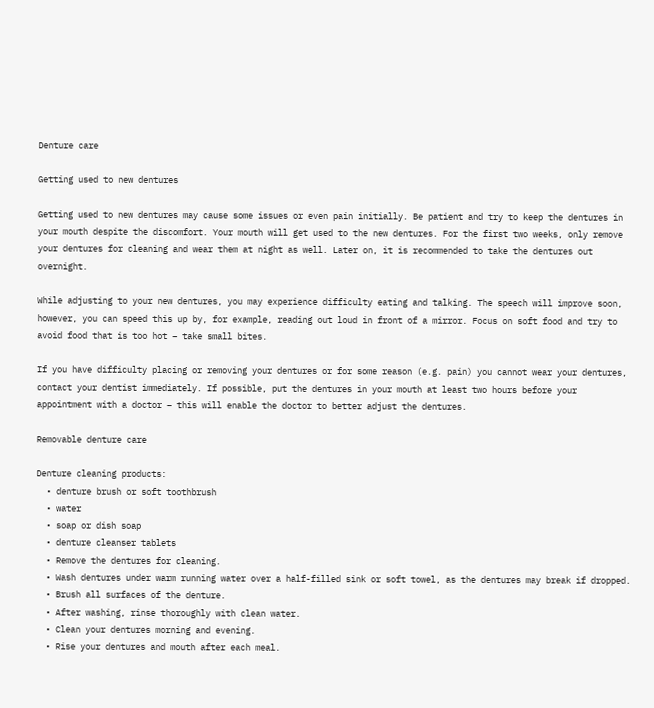Denture care

Getting used to new dentures

Getting used to new dentures may cause some issues or even pain initially. Be patient and try to keep the dentures in your mouth despite the discomfort. Your mouth will get used to the new dentures. For the first two weeks, only remove your dentures for cleaning and wear them at night as well. Later on, it is recommended to take the dentures out overnight.

While adjusting to your new dentures, you may experience difficulty eating and talking. The speech will improve soon, however, you can speed this up by, for example, reading out loud in front of a mirror. Focus on soft food and try to avoid food that is too hot – take small bites.

If you have difficulty placing or removing your dentures or for some reason (e.g. pain) you cannot wear your dentures, contact your dentist immediately. If possible, put the dentures in your mouth at least two hours before your appointment with a doctor – this will enable the doctor to better adjust the dentures.

Removable denture care

Denture cleaning products:
  • denture brush or soft toothbrush
  • water
  • soap or dish soap
  • denture cleanser tablets
  • Remove the dentures for cleaning.
  • Wash dentures under warm running water over a half-filled sink or soft towel, as the dentures may break if dropped.
  • Brush all surfaces of the denture.
  • After washing, rinse thoroughly with clean water.
  • Clean your dentures morning and evening.
  • Rise your dentures and mouth after each meal.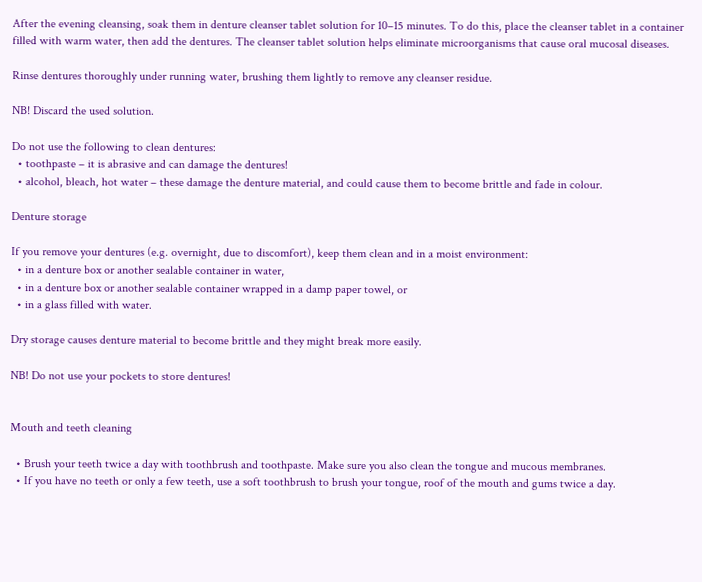After the evening cleansing, soak them in denture cleanser tablet solution for 10–15 minutes. To do this, place the cleanser tablet in a container filled with warm water, then add the dentures. The cleanser tablet solution helps eliminate microorganisms that cause oral mucosal diseases.

Rinse dentures thoroughly under running water, brushing them lightly to remove any cleanser residue.

NB! Discard the used solution.

Do not use the following to clean dentures:
  • toothpaste – it is abrasive and can damage the dentures!
  • alcohol, bleach, hot water – these damage the denture material, and could cause them to become brittle and fade in colour.

Denture storage

If you remove your dentures (e.g. overnight, due to discomfort), keep them clean and in a moist environment:
  • in a denture box or another sealable container in water,
  • in a denture box or another sealable container wrapped in a damp paper towel, or
  • in a glass filled with water.

Dry storage causes denture material to become brittle and they might break more easily.

NB! Do not use your pockets to store dentures!


Mouth and teeth cleaning

  • Brush your teeth twice a day with toothbrush and toothpaste. Make sure you also clean the tongue and mucous membranes.
  • If you have no teeth or only a few teeth, use a soft toothbrush to brush your tongue, roof of the mouth and gums twice a day.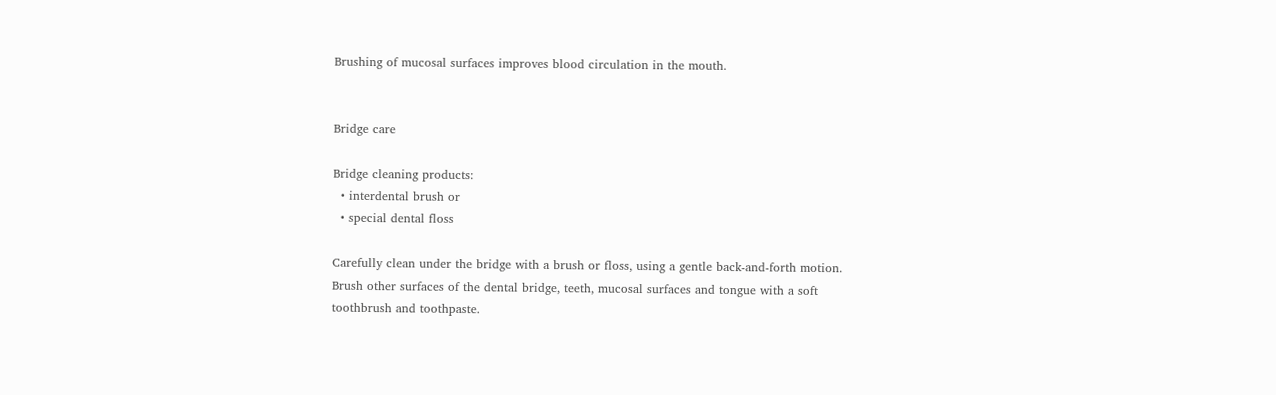Brushing of mucosal surfaces improves blood circulation in the mouth.


Bridge care

Bridge cleaning products:
  • interdental brush or
  • special dental floss

Carefully clean under the bridge with a brush or floss, using a gentle back-and-forth motion. Brush other surfaces of the dental bridge, teeth, mucosal surfaces and tongue with a soft toothbrush and toothpaste.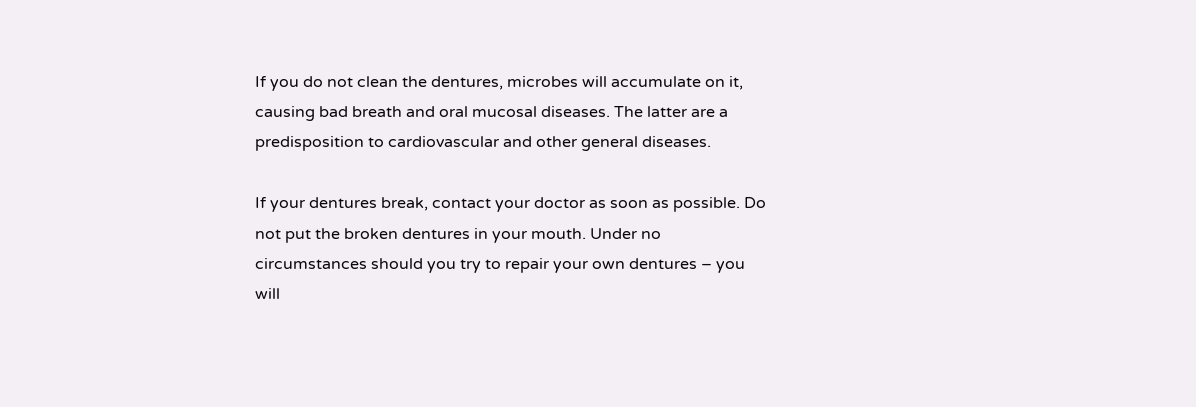If you do not clean the dentures, microbes will accumulate on it, causing bad breath and oral mucosal diseases. The latter are a predisposition to cardiovascular and other general diseases.

If your dentures break, contact your doctor as soon as possible. Do not put the broken dentures in your mouth. Under no circumstances should you try to repair your own dentures – you will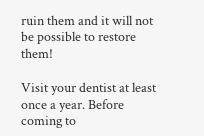ruin them and it will not be possible to restore them!

Visit your dentist at least once a year. Before coming to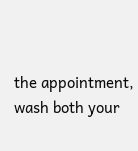the appointment, wash both your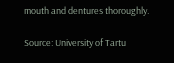mouth and dentures thoroughly.

Source: University of Tartu